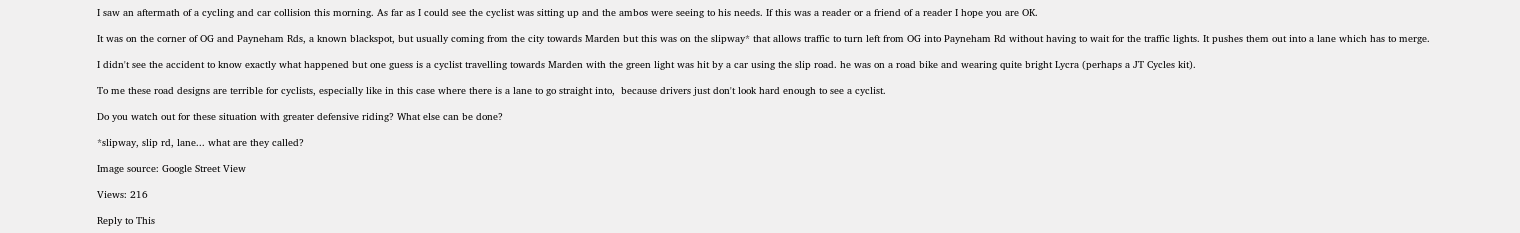I saw an aftermath of a cycling and car collision this morning. As far as I could see the cyclist was sitting up and the ambos were seeing to his needs. If this was a reader or a friend of a reader I hope you are OK.

It was on the corner of OG and Payneham Rds, a known blackspot, but usually coming from the city towards Marden but this was on the slipway* that allows traffic to turn left from OG into Payneham Rd without having to wait for the traffic lights. It pushes them out into a lane which has to merge.

I didn't see the accident to know exactly what happened but one guess is a cyclist travelling towards Marden with the green light was hit by a car using the slip road. he was on a road bike and wearing quite bright Lycra (perhaps a JT Cycles kit).

To me these road designs are terrible for cyclists, especially like in this case where there is a lane to go straight into,  because drivers just don't look hard enough to see a cyclist.

Do you watch out for these situation with greater defensive riding? What else can be done?

*slipway, slip rd, lane... what are they called?

Image source: Google Street View

Views: 216

Reply to This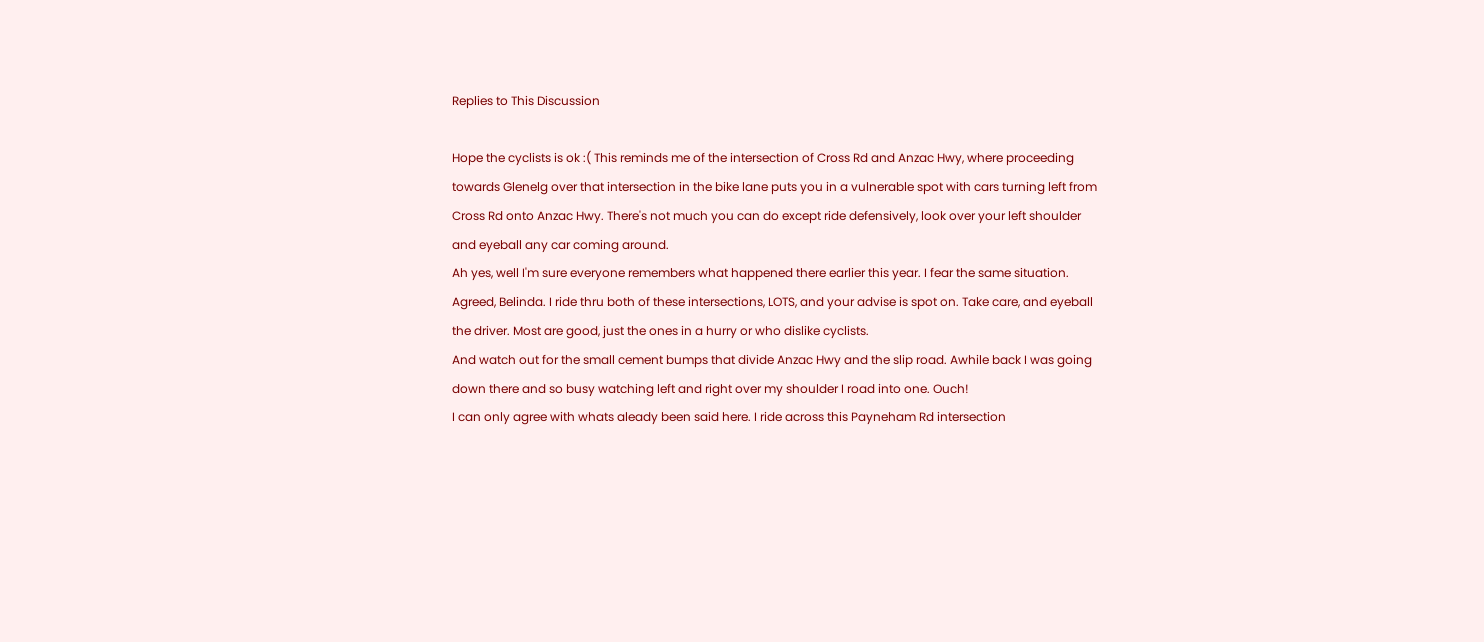Replies to This Discussion

Hope the cyclists is ok :( This reminds me of the intersection of Cross Rd and Anzac Hwy, where proceeding towards Glenelg over that intersection in the bike lane puts you in a vulnerable spot with cars turning left from Cross Rd onto Anzac Hwy. There's not much you can do except ride defensively, look over your left shoulder and eyeball any car coming around.
Ah yes, well I'm sure everyone remembers what happened there earlier this year. I fear the same situation.
Agreed, Belinda. I ride thru both of these intersections, LOTS, and your advise is spot on. Take care, and eyeball the driver. Most are good, just the ones in a hurry or who dislike cyclists.
And watch out for the small cement bumps that divide Anzac Hwy and the slip road. Awhile back I was going down there and so busy watching left and right over my shoulder I road into one. Ouch!
I can only agree with whats aleady been said here. I ride across this Payneham Rd intersection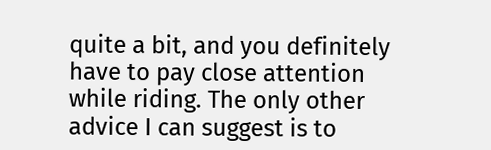quite a bit, and you definitely have to pay close attention while riding. The only other advice I can suggest is to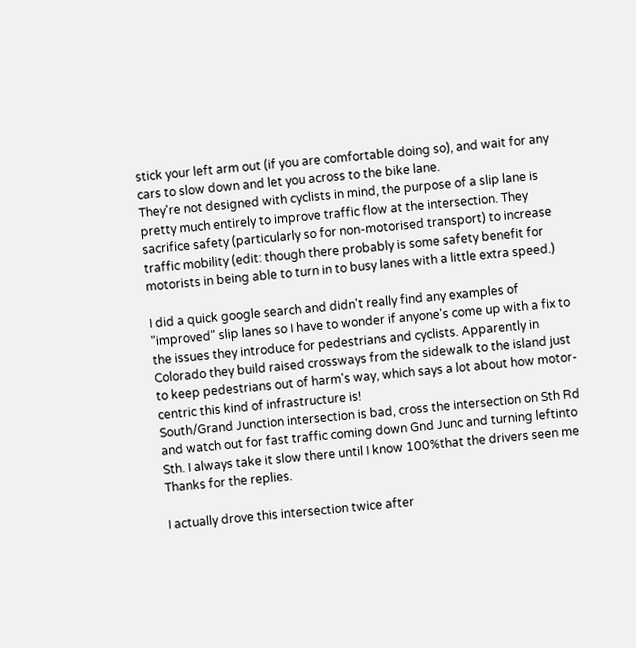stick your left arm out (if you are comfortable doing so), and wait for any cars to slow down and let you across to the bike lane.
They're not designed with cyclists in mind, the purpose of a slip lane is pretty much entirely to improve traffic flow at the intersection. They sacrifice safety (particularly so for non-motorised transport) to increase traffic mobility (edit: though there probably is some safety benefit for motorists in being able to turn in to busy lanes with a little extra speed.)

I did a quick google search and didn't really find any examples of "improved" slip lanes so I have to wonder if anyone's come up with a fix to the issues they introduce for pedestrians and cyclists. Apparently in Colorado they build raised crossways from the sidewalk to the island just to keep pedestrians out of harm's way, which says a lot about how motor-centric this kind of infrastructure is!
South/Grand Junction intersection is bad, cross the intersection on Sth Rd and watch out for fast traffic coming down Gnd Junc and turning leftinto Sth. I always take it slow there until I know 100%that the drivers seen me
Thanks for the replies.

I actually drove this intersection twice after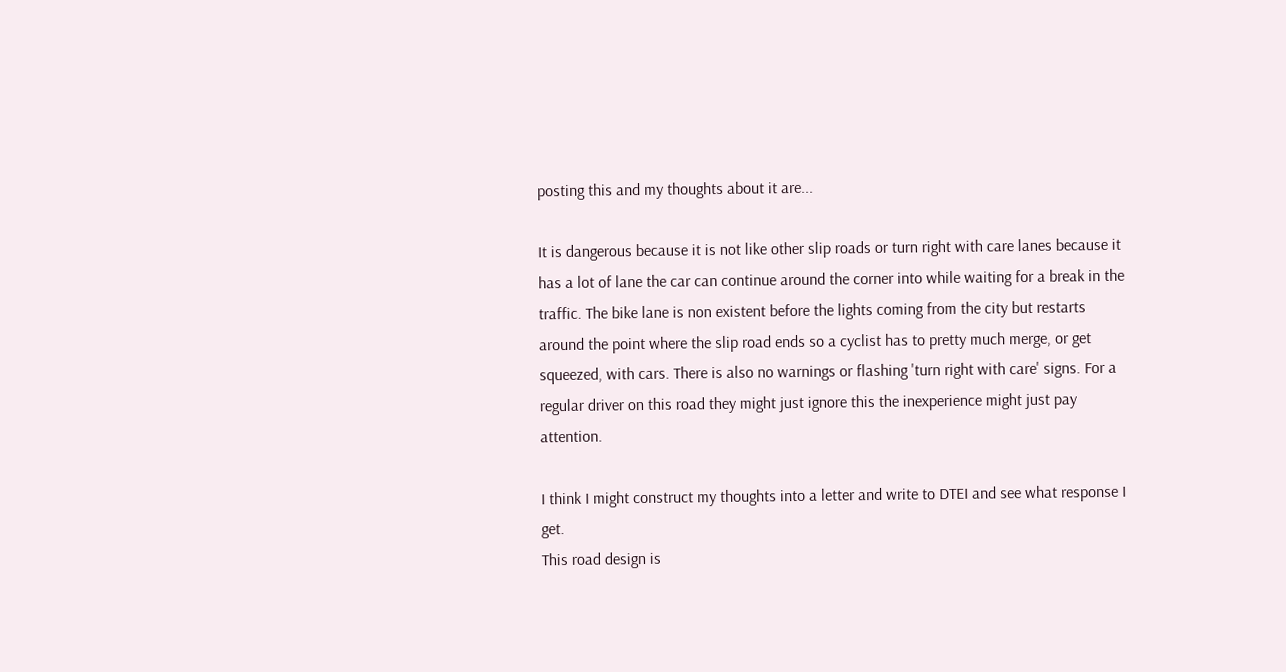posting this and my thoughts about it are...

It is dangerous because it is not like other slip roads or turn right with care lanes because it has a lot of lane the car can continue around the corner into while waiting for a break in the traffic. The bike lane is non existent before the lights coming from the city but restarts around the point where the slip road ends so a cyclist has to pretty much merge, or get squeezed, with cars. There is also no warnings or flashing 'turn right with care' signs. For a regular driver on this road they might just ignore this the inexperience might just pay attention.

I think I might construct my thoughts into a letter and write to DTEI and see what response I get.
This road design is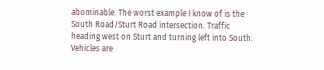abominable. The worst example I know of is the South Road/Sturt Road intersection. Traffic heading west on Sturt and turning left into South. Vehicles are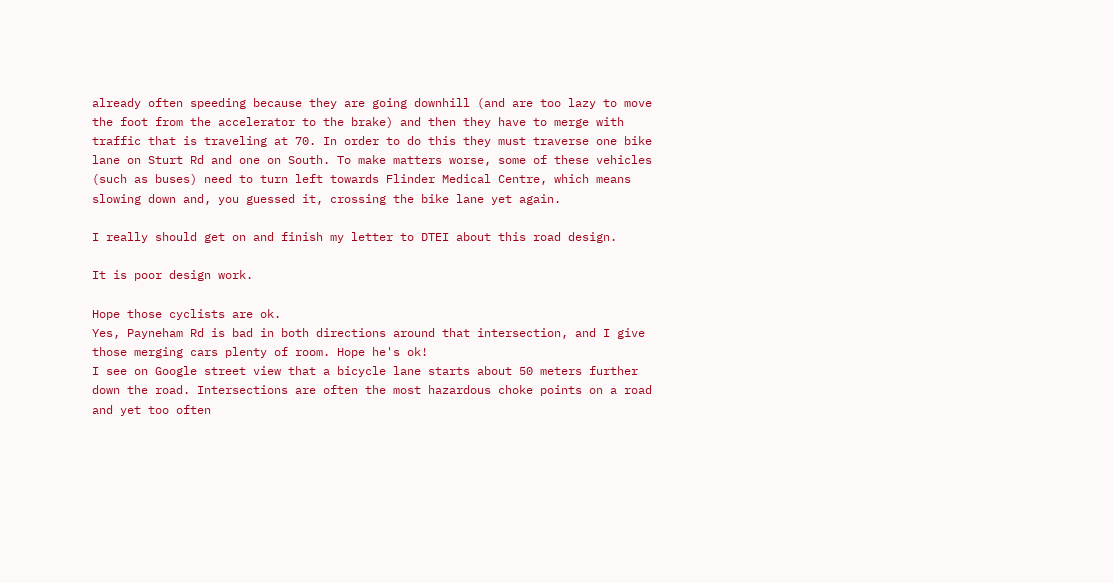already often speeding because they are going downhill (and are too lazy to move the foot from the accelerator to the brake) and then they have to merge with traffic that is traveling at 70. In order to do this they must traverse one bike lane on Sturt Rd and one on South. To make matters worse, some of these vehicles (such as buses) need to turn left towards Flinder Medical Centre, which means slowing down and, you guessed it, crossing the bike lane yet again.

I really should get on and finish my letter to DTEI about this road design.

It is poor design work.

Hope those cyclists are ok.
Yes, Payneham Rd is bad in both directions around that intersection, and I give those merging cars plenty of room. Hope he's ok!
I see on Google street view that a bicycle lane starts about 50 meters further down the road. Intersections are often the most hazardous choke points on a road and yet too often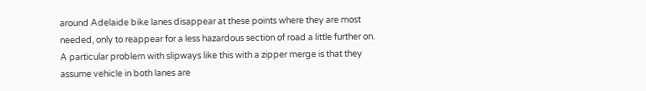around Adelaide bike lanes disappear at these points where they are most needed, only to reappear for a less hazardous section of road a little further on. A particular problem with slipways like this with a zipper merge is that they assume vehicle in both lanes are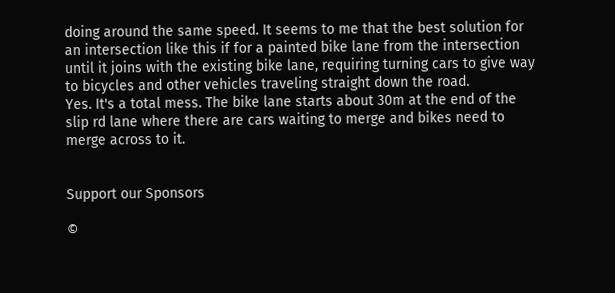doing around the same speed. It seems to me that the best solution for an intersection like this if for a painted bike lane from the intersection until it joins with the existing bike lane, requiring turning cars to give way to bicycles and other vehicles traveling straight down the road.
Yes. It's a total mess. The bike lane starts about 30m at the end of the slip rd lane where there are cars waiting to merge and bikes need to merge across to it.


Support our Sponsors

©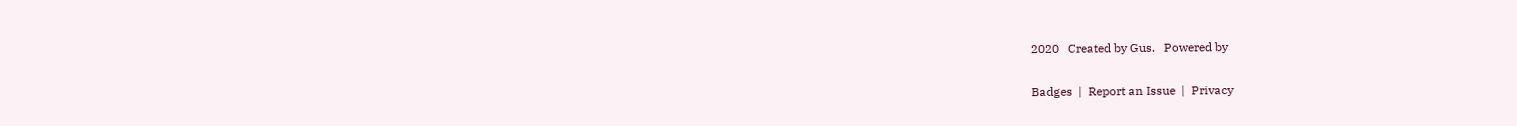2020   Created by Gus.   Powered by

Badges  |  Report an Issue  |  Privacy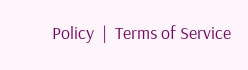Policy  |  Terms of Service